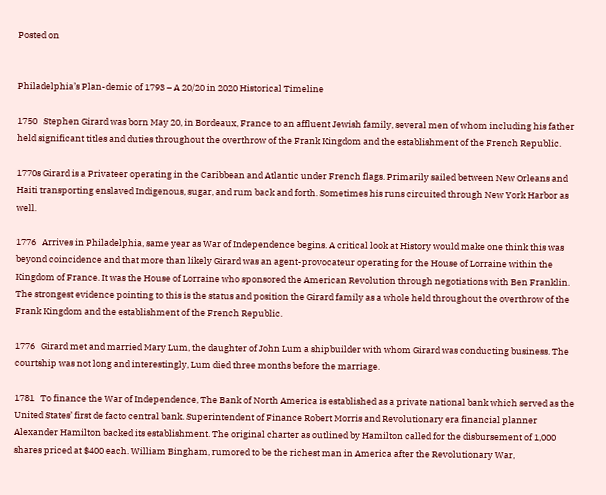Posted on


Philadelphia’s Plan-demic of 1793 – A 20/20 in 2020 Historical Timeline

1750   Stephen Girard was born May 20, in Bordeaux, France to an affluent Jewish family, several men of whom including his father held significant titles and duties throughout the overthrow of the Frank Kingdom and the establishment of the French Republic.

1770s Girard is a Privateer operating in the Caribbean and Atlantic under French flags. Primarily sailed between New Orleans and Haiti transporting enslaved Indigenous, sugar, and rum back and forth. Sometimes his runs circuited through New York Harbor as well.

1776   Arrives in Philadelphia, same year as War of Independence begins. A critical look at History would make one think this was beyond coincidence and that more than likely Girard was an agent-provocateur operating for the House of Lorraine within the Kingdom of France. It was the House of Lorraine who sponsored the American Revolution through negotiations with Ben Franklin. The strongest evidence pointing to this is the status and position the Girard family as a whole held throughout the overthrow of the Frank Kingdom and the establishment of the French Republic.

1776   Girard met and married Mary Lum, the daughter of John Lum a shipbuilder with whom Girard was conducting business. The courtship was not long and interestingly, Lum died three months before the marriage.

1781   To finance the War of Independence, The Bank of North America is established as a private national bank which served as the United States’ first de facto central bank. Superintendent of Finance Robert Morris and Revolutionary era financial planner Alexander Hamilton backed its establishment. The original charter as outlined by Hamilton called for the disbursement of 1,000 shares priced at $400 each. William Bingham, rumored to be the richest man in America after the Revolutionary War,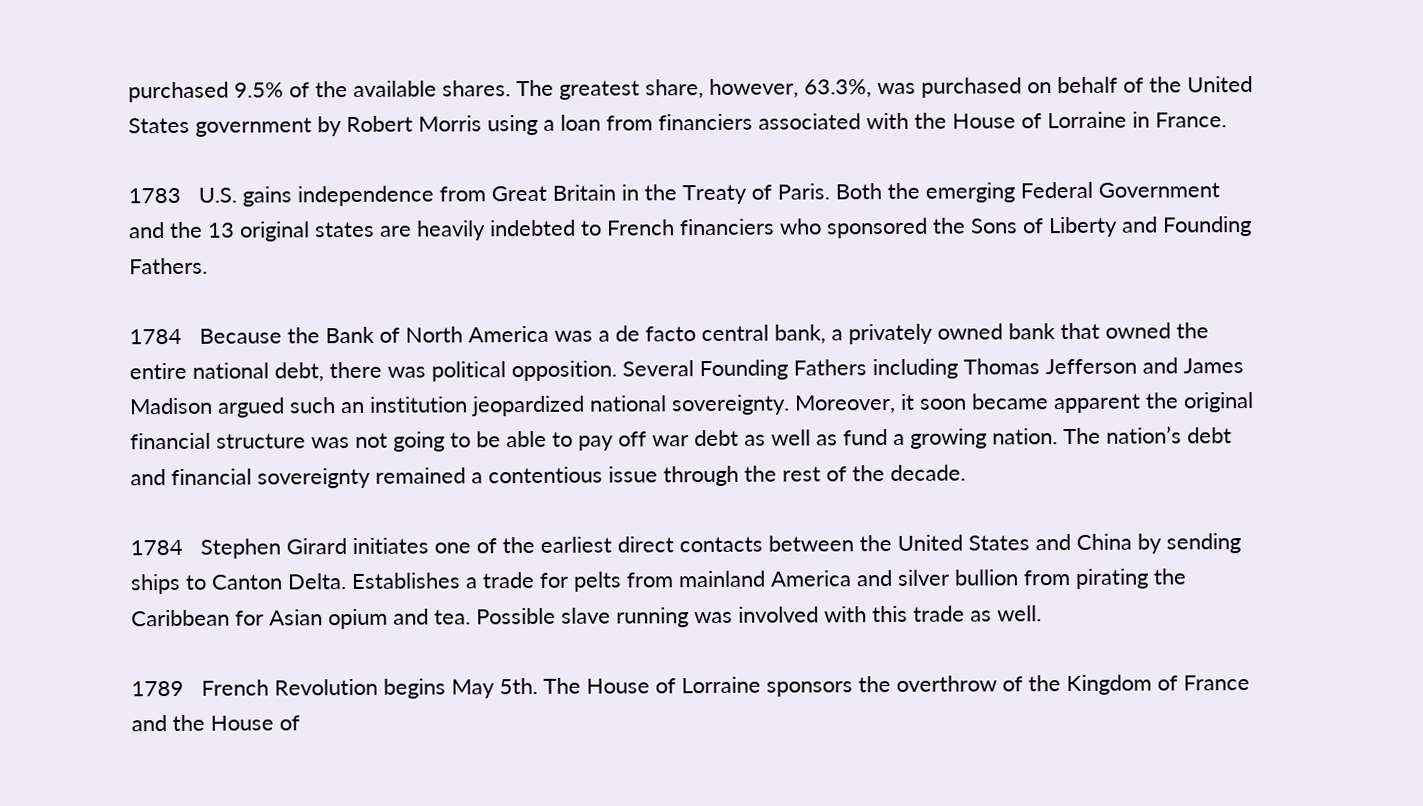purchased 9.5% of the available shares. The greatest share, however, 63.3%, was purchased on behalf of the United States government by Robert Morris using a loan from financiers associated with the House of Lorraine in France.

1783   U.S. gains independence from Great Britain in the Treaty of Paris. Both the emerging Federal Government and the 13 original states are heavily indebted to French financiers who sponsored the Sons of Liberty and Founding Fathers.

1784   Because the Bank of North America was a de facto central bank, a privately owned bank that owned the entire national debt, there was political opposition. Several Founding Fathers including Thomas Jefferson and James Madison argued such an institution jeopardized national sovereignty. Moreover, it soon became apparent the original financial structure was not going to be able to pay off war debt as well as fund a growing nation. The nation’s debt and financial sovereignty remained a contentious issue through the rest of the decade.

1784   Stephen Girard initiates one of the earliest direct contacts between the United States and China by sending ships to Canton Delta. Establishes a trade for pelts from mainland America and silver bullion from pirating the Caribbean for Asian opium and tea. Possible slave running was involved with this trade as well.

1789   French Revolution begins May 5th. The House of Lorraine sponsors the overthrow of the Kingdom of France and the House of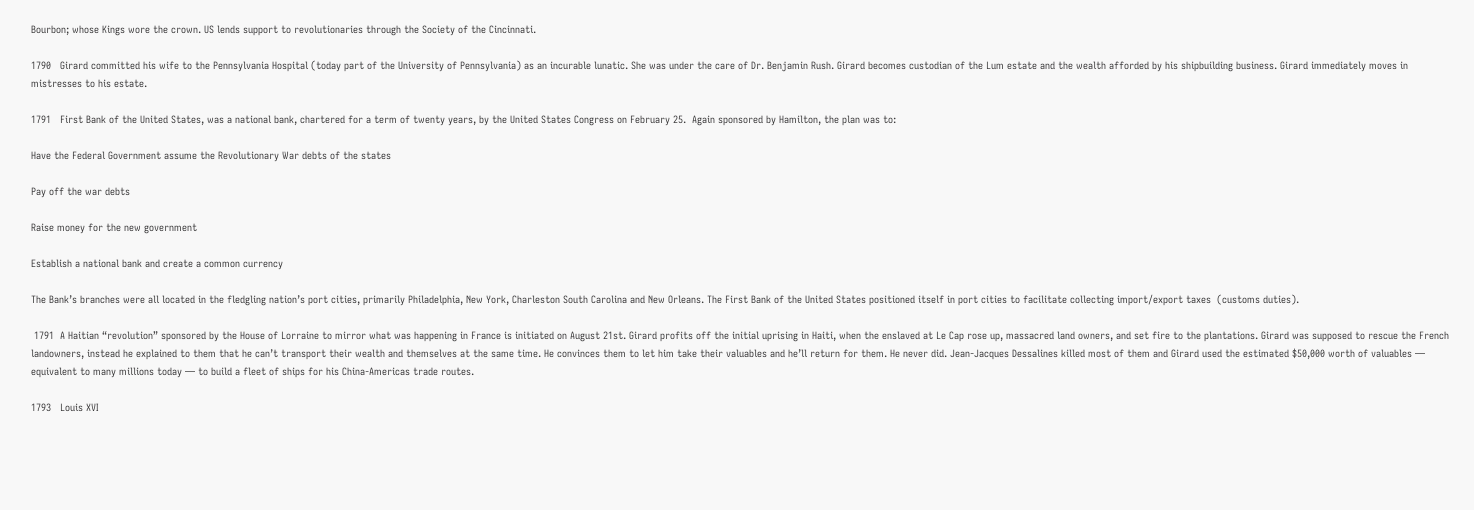Bourbon; whose Kings wore the crown. US lends support to revolutionaries through the Society of the Cincinnati.

1790   Girard committed his wife to the Pennsylvania Hospital (today part of the University of Pennsylvania) as an incurable lunatic. She was under the care of Dr. Benjamin Rush. Girard becomes custodian of the Lum estate and the wealth afforded by his shipbuilding business. Girard immediately moves in mistresses to his estate.

1791   First Bank of the United States, was a national bank, chartered for a term of twenty years, by the United States Congress on February 25.  Again sponsored by Hamilton, the plan was to:

Have the Federal Government assume the Revolutionary War debts of the states

Pay off the war debts

Raise money for the new government

Establish a national bank and create a common currency

The Bank’s branches were all located in the fledgling nation’s port cities, primarily Philadelphia, New York, Charleston South Carolina and New Orleans. The First Bank of the United States positioned itself in port cities to facilitate collecting import/export taxes  (customs duties).

 1791  A Haitian “revolution” sponsored by the House of Lorraine to mirror what was happening in France is initiated on August 21st. Girard profits off the initial uprising in Haiti, when the enslaved at Le Cap rose up, massacred land owners, and set fire to the plantations. Girard was supposed to rescue the French landowners, instead he explained to them that he can’t transport their wealth and themselves at the same time. He convinces them to let him take their valuables and he’ll return for them. He never did. Jean-Jacques Dessalines killed most of them and Girard used the estimated $50,000 worth of valuables — equivalent to many millions today — to build a fleet of ships for his China-Americas trade routes.

1793   Louis XVI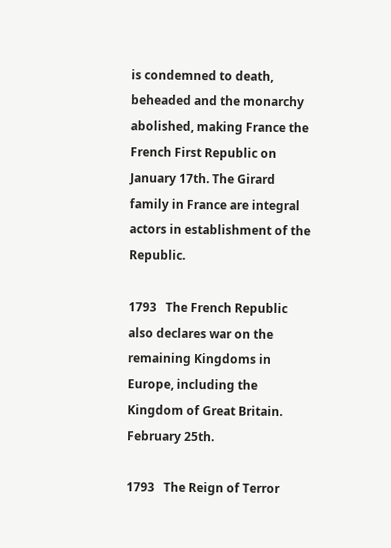is condemned to death, beheaded and the monarchy abolished, making France the French First Republic on January 17th. The Girard family in France are integral actors in establishment of the Republic.

1793   The French Republic also declares war on the remaining Kingdoms in Europe, including the Kingdom of Great Britain. February 25th.

1793   The Reign of Terror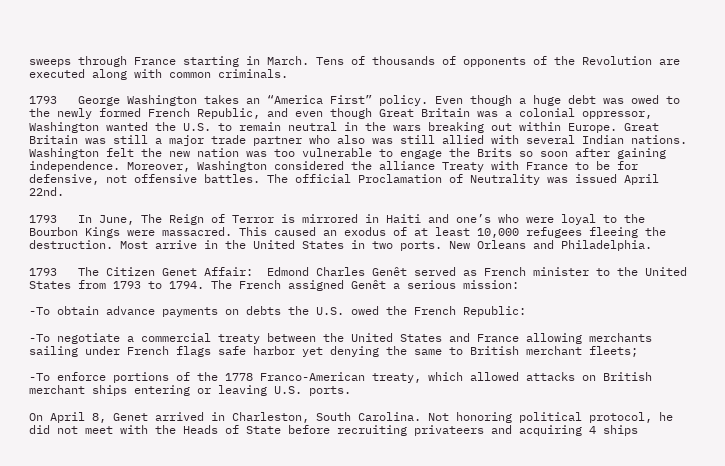sweeps through France starting in March. Tens of thousands of opponents of the Revolution are executed along with common criminals.

1793   George Washington takes an “America First” policy. Even though a huge debt was owed to the newly formed French Republic, and even though Great Britain was a colonial oppressor, Washington wanted the U.S. to remain neutral in the wars breaking out within Europe. Great Britain was still a major trade partner who also was still allied with several Indian nations. Washington felt the new nation was too vulnerable to engage the Brits so soon after gaining independence. Moreover, Washington considered the alliance Treaty with France to be for defensive, not offensive battles. The official Proclamation of Neutrality was issued April 22nd.

1793   In June, The Reign of Terror is mirrored in Haiti and one’s who were loyal to the Bourbon Kings were massacred. This caused an exodus of at least 10,000 refugees fleeing the destruction. Most arrive in the United States in two ports. New Orleans and Philadelphia.

1793   The Citizen Genet Affair:  Edmond Charles Genêt served as French minister to the United States from 1793 to 1794. The French assigned Genêt a serious mission:

-To obtain advance payments on debts the U.S. owed the French Republic:

-To negotiate a commercial treaty between the United States and France allowing merchants sailing under French flags safe harbor yet denying the same to British merchant fleets;

-To enforce portions of the 1778 Franco-American treaty, which allowed attacks on British merchant ships entering or leaving U.S. ports.

On April 8, Genet arrived in Charleston, South Carolina. Not honoring political protocol, he did not meet with the Heads of State before recruiting privateers and acquiring 4 ships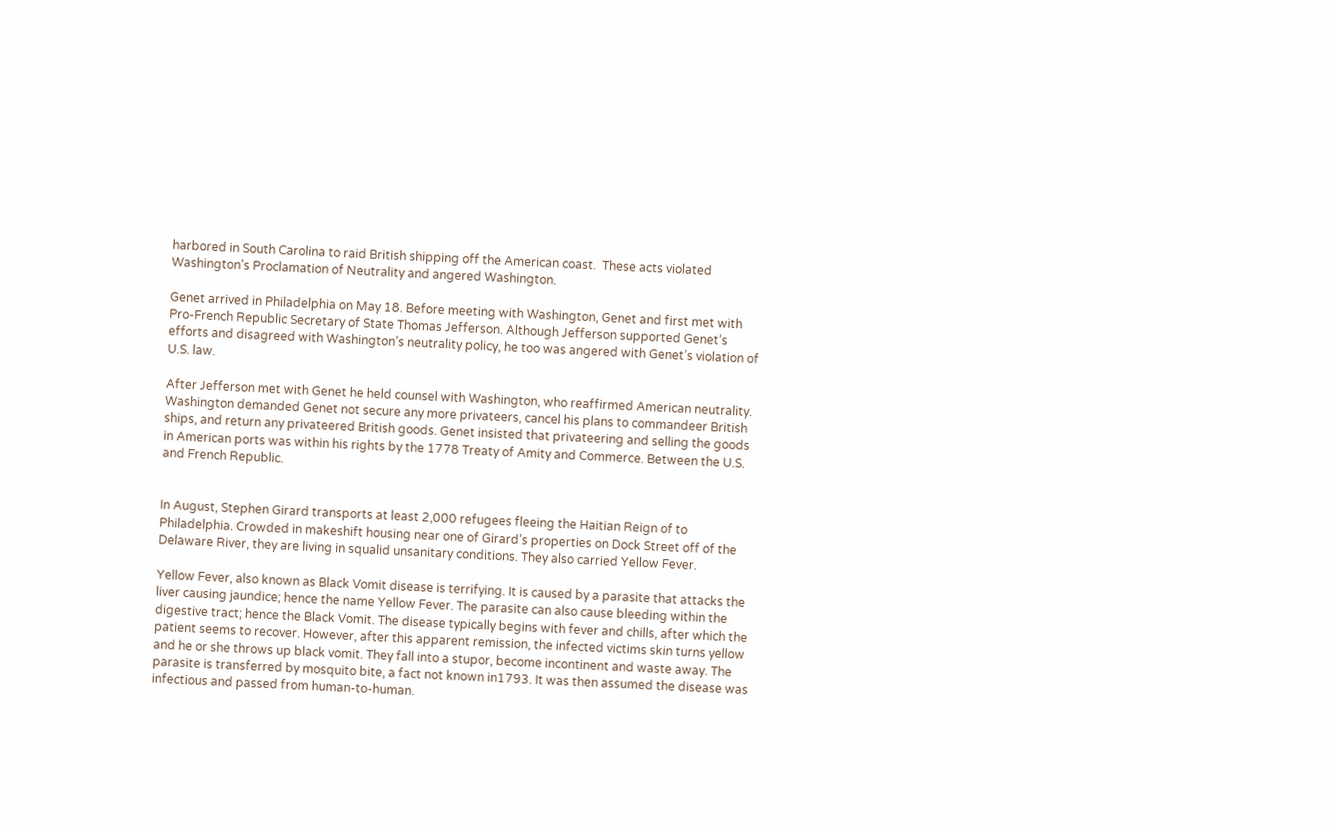harbored in South Carolina to raid British shipping off the American coast.  These acts violated Washington’s Proclamation of Neutrality and angered Washington.

Genet arrived in Philadelphia on May 18. Before meeting with Washington, Genet and first met with Pro-French Republic Secretary of State Thomas Jefferson. Although Jefferson supported Genet’s efforts and disagreed with Washington’s neutrality policy, he too was angered with Genet’s violation of U.S. law.

After Jefferson met with Genet he held counsel with Washington, who reaffirmed American neutrality. Washington demanded Genet not secure any more privateers, cancel his plans to commandeer British ships, and return any privateered British goods. Genet insisted that privateering and selling the goods in American ports was within his rights by the 1778 Treaty of Amity and Commerce. Between the U.S. and French Republic.


In August, Stephen Girard transports at least 2,000 refugees fleeing the Haitian Reign of to Philadelphia. Crowded in makeshift housing near one of Girard’s properties on Dock Street off of the Delaware River, they are living in squalid unsanitary conditions. They also carried Yellow Fever.

Yellow Fever, also known as Black Vomit disease is terrifying. It is caused by a parasite that attacks the liver causing jaundice; hence the name Yellow Fever. The parasite can also cause bleeding within the digestive tract; hence the Black Vomit. The disease typically begins with fever and chills, after which the patient seems to recover. However, after this apparent remission, the infected victims skin turns yellow and he or she throws up black vomit. They fall into a stupor, become incontinent and waste away. The parasite is transferred by mosquito bite, a fact not known in1793. It was then assumed the disease was infectious and passed from human-to-human.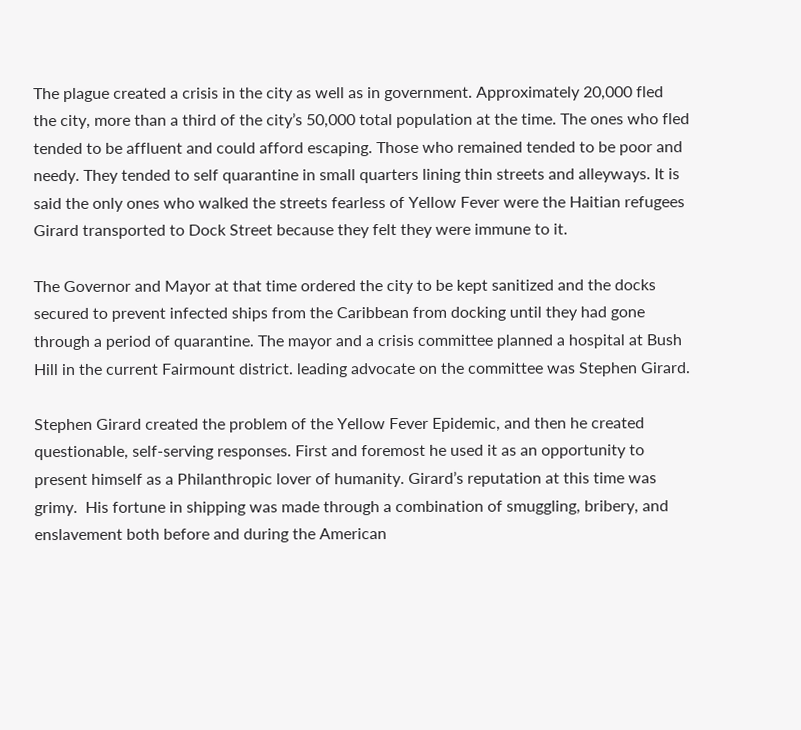The plague created a crisis in the city as well as in government. Approximately 20,000 fled the city, more than a third of the city’s 50,000 total population at the time. The ones who fled tended to be affluent and could afford escaping. Those who remained tended to be poor and needy. They tended to self quarantine in small quarters lining thin streets and alleyways. It is said the only ones who walked the streets fearless of Yellow Fever were the Haitian refugees Girard transported to Dock Street because they felt they were immune to it.

The Governor and Mayor at that time ordered the city to be kept sanitized and the docks secured to prevent infected ships from the Caribbean from docking until they had gone through a period of quarantine. The mayor and a crisis committee planned a hospital at Bush Hill in the current Fairmount district. leading advocate on the committee was Stephen Girard.

Stephen Girard created the problem of the Yellow Fever Epidemic, and then he created questionable, self-serving responses. First and foremost he used it as an opportunity to present himself as a Philanthropic lover of humanity. Girard’s reputation at this time was grimy.  His fortune in shipping was made through a combination of smuggling, bribery, and enslavement both before and during the American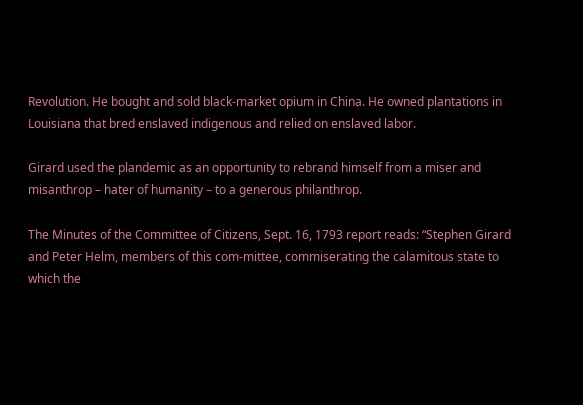Revolution. He bought and sold black-market opium in China. He owned plantations in Louisiana that bred enslaved indigenous and relied on enslaved labor.

Girard used the plandemic as an opportunity to rebrand himself from a miser and misanthrop – hater of humanity – to a generous philanthrop.

The Minutes of the Committee of Citizens, Sept. 16, 1793 report reads: “Stephen Girard and Peter Helm, members of this com-mittee, commiserating the calamitous state to which the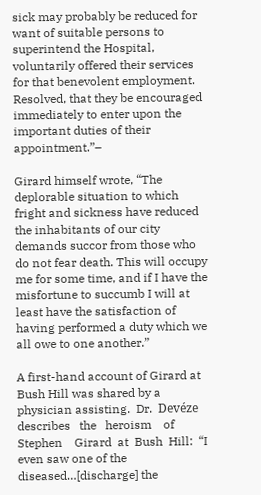sick may probably be reduced for want of suitable persons to superintend the Hospital, voluntarily offered their services for that benevolent employment. Resolved, that they be encouraged immediately to enter upon the important duties of their appointment.”–

Girard himself wrote, “The deplorable situation to which fright and sickness have reduced the inhabitants of our city demands succor from those who do not fear death. This will occupy me for some time, and if I have the misfortune to succumb I will at least have the satisfaction of having performed a duty which we all owe to one another.”

A first-hand account of Girard at Bush Hill was shared by a physician assisting.  Dr.  Devéze   describes   the   heroism    of    Stephen    Girard  at  Bush  Hill:  “I even saw one of the diseased…[discharge] the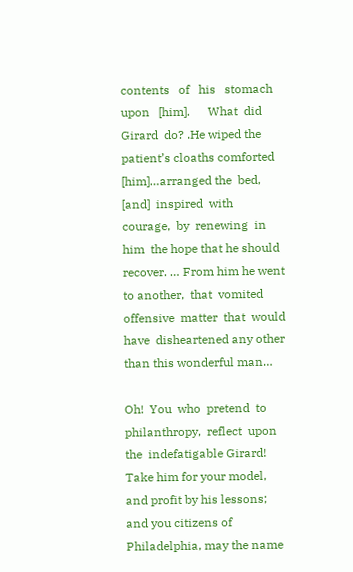contents   of   his   stomach   upon   [him].      What  did  Girard  do? .He wiped the patient’s cloaths comforted [him]…arranged the  bed,  [and]  inspired  with  courage,  by  renewing  in  him  the hope that he should recover. … From him he went to another,  that  vomited  offensive  matter  that  would  have  disheartened any other than this wonderful man…

Oh!  You  who  pretend  to  philanthropy,  reflect  upon  the  indefatigable Girard!  Take him for your model, and profit by his lessons; and you citizens of Philadelphia, may the name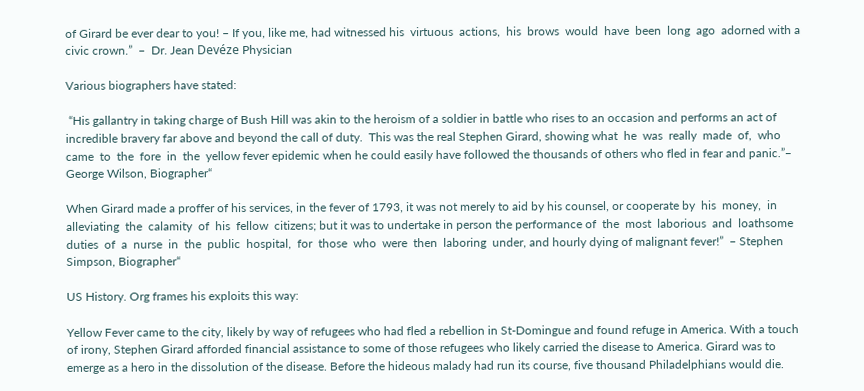of Girard be ever dear to you! – If you, like me, had witnessed his  virtuous  actions,  his  brows  would  have  been  long  ago  adorned with a civic crown.”  –  Dr. Jean Devéze Physician

Various biographers have stated:

 “His gallantry in taking charge of Bush Hill was akin to the heroism of a soldier in battle who rises to an occasion and performs an act of incredible bravery far above and beyond the call of duty.  This was the real Stephen Girard, showing what  he  was  really  made  of,  who  came  to  the  fore  in  the  yellow fever epidemic when he could easily have followed the thousands of others who fled in fear and panic.”– George Wilson, Biographer“

When Girard made a proffer of his services, in the fever of 1793, it was not merely to aid by his counsel, or cooperate by  his  money,  in  alleviating  the  calamity  of  his  fellow  citizens; but it was to undertake in person the performance of  the  most  laborious  and  loathsome  duties  of  a  nurse  in  the  public  hospital,  for  those  who  were  then  laboring  under, and hourly dying of malignant fever!”  – Stephen Simpson, Biographer“

US History. Org frames his exploits this way:

Yellow Fever came to the city, likely by way of refugees who had fled a rebellion in St-Domingue and found refuge in America. With a touch of irony, Stephen Girard afforded financial assistance to some of those refugees who likely carried the disease to America. Girard was to emerge as a hero in the dissolution of the disease. Before the hideous malady had run its course, five thousand Philadelphians would die.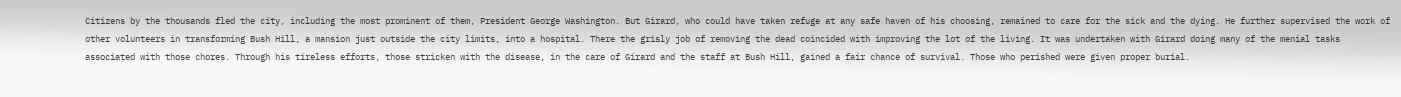Citizens by the thousands fled the city, including the most prominent of them, President George Washington. But Girard, who could have taken refuge at any safe haven of his choosing, remained to care for the sick and the dying. He further supervised the work of other volunteers in transforming Bush Hill, a mansion just outside the city limits, into a hospital. There the grisly job of removing the dead coincided with improving the lot of the living. It was undertaken with Girard doing many of the menial tasks associated with those chores. Through his tireless efforts, those stricken with the disease, in the care of Girard and the staff at Bush Hill, gained a fair chance of survival. Those who perished were given proper burial.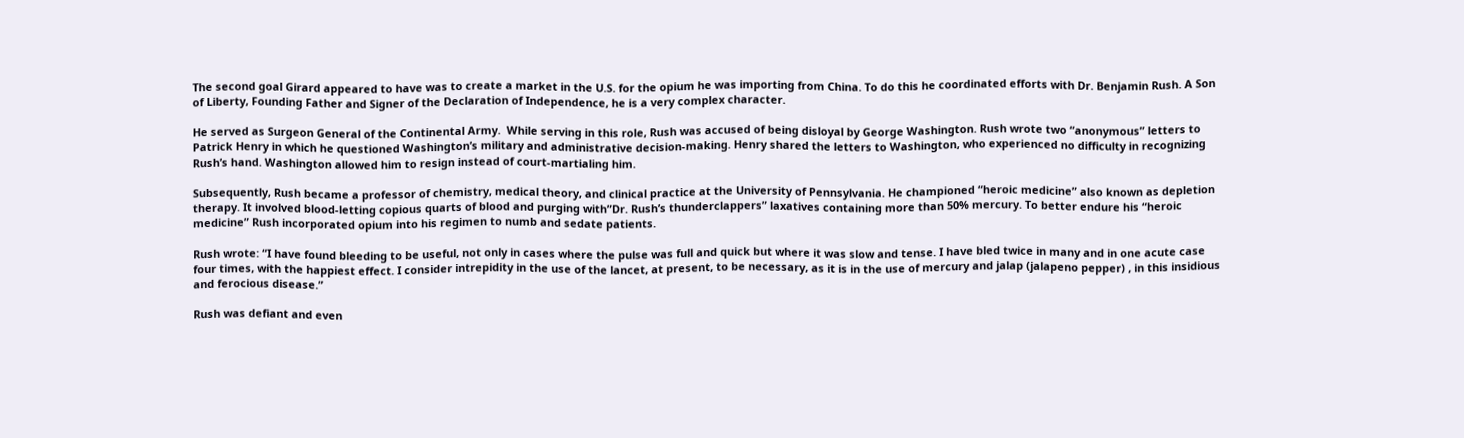The second goal Girard appeared to have was to create a market in the U.S. for the opium he was importing from China. To do this he coordinated efforts with Dr. Benjamin Rush. A Son of Liberty, Founding Father and Signer of the Declaration of Independence, he is a very complex character.

He served as Surgeon General of the Continental Army.  While serving in this role, Rush was accused of being disloyal by George Washington. Rush wrote two “anonymous” letters to Patrick Henry in which he questioned Washington’s military and administrative decision-making. Henry shared the letters to Washington, who experienced no difficulty in recognizing Rush’s hand. Washington allowed him to resign instead of court-martialing him.

Subsequently, Rush became a professor of chemistry, medical theory, and clinical practice at the University of Pennsylvania. He championed “heroic medicine” also known as depletion therapy. It involved blood-letting copious quarts of blood and purging with”Dr. Rush’s thunderclappers” laxatives containing more than 50% mercury. To better endure his “heroic medicine” Rush incorporated opium into his regimen to numb and sedate patients.

Rush wrote: “I have found bleeding to be useful, not only in cases where the pulse was full and quick but where it was slow and tense. I have bled twice in many and in one acute case four times, with the happiest effect. I consider intrepidity in the use of the lancet, at present, to be necessary, as it is in the use of mercury and jalap (jalapeno pepper) , in this insidious and ferocious disease.”

Rush was defiant and even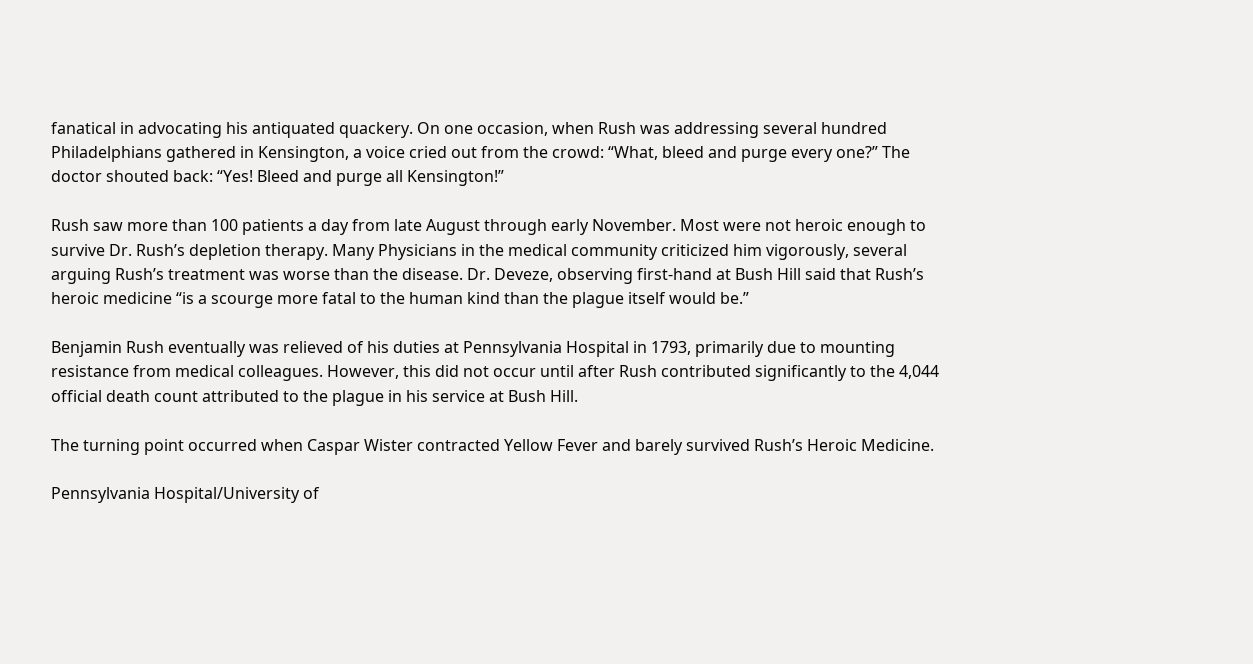fanatical in advocating his antiquated quackery. On one occasion, when Rush was addressing several hundred Philadelphians gathered in Kensington, a voice cried out from the crowd: “What, bleed and purge every one?” The doctor shouted back: “Yes! Bleed and purge all Kensington!”

Rush saw more than 100 patients a day from late August through early November. Most were not heroic enough to survive Dr. Rush’s depletion therapy. Many Physicians in the medical community criticized him vigorously, several arguing Rush’s treatment was worse than the disease. Dr. Deveze, observing first-hand at Bush Hill said that Rush’s heroic medicine “is a scourge more fatal to the human kind than the plague itself would be.”

Benjamin Rush eventually was relieved of his duties at Pennsylvania Hospital in 1793, primarily due to mounting resistance from medical colleagues. However, this did not occur until after Rush contributed significantly to the 4,044 official death count attributed to the plague in his service at Bush Hill.

The turning point occurred when Caspar Wister contracted Yellow Fever and barely survived Rush’s Heroic Medicine.

Pennsylvania Hospital/University of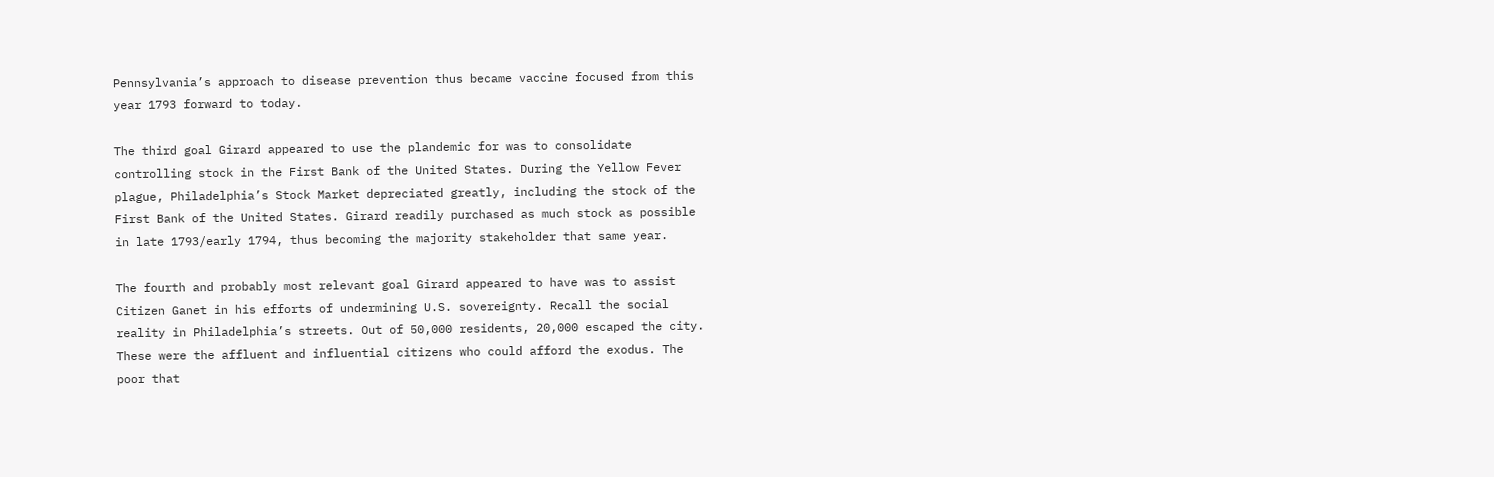Pennsylvania’s approach to disease prevention thus became vaccine focused from this year 1793 forward to today.

The third goal Girard appeared to use the plandemic for was to consolidate controlling stock in the First Bank of the United States. During the Yellow Fever plague, Philadelphia’s Stock Market depreciated greatly, including the stock of the First Bank of the United States. Girard readily purchased as much stock as possible in late 1793/early 1794, thus becoming the majority stakeholder that same year.

The fourth and probably most relevant goal Girard appeared to have was to assist Citizen Ganet in his efforts of undermining U.S. sovereignty. Recall the social reality in Philadelphia’s streets. Out of 50,000 residents, 20,000 escaped the city. These were the affluent and influential citizens who could afford the exodus. The poor that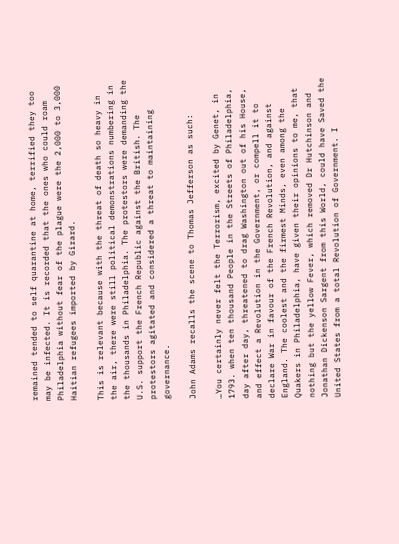remained tended to self quarantine at home, terrified they too may be infected. It is recorded that the ones who could roam Philadelphia without fear of the plague were the 2,000 to 3,000 Haitian refugees imported by Girard.

This is relevant because with the threat of death so heavy in the air, there were still political demonstrations numbering in the thousands in Philadelphia. The protestors were demanding the U.S. support the French Republic against the British. The protestors agitated and considered a threat to maintaining governance.

John Adams recalls the scene to Thomas Jefferson as such:

…You certainly never felt the Terrorism, excited by Genet, in 1793. when ten thousand People in the Streets of Philadelphia, day after day, threatened to drag Washington out of his House, and effect a Revolution in the Government, or compell it to declare War in favour of the French Revolution, and against England. The coolest and the firmest Minds, even among the Quakers in Philadelphia, have given their opinions to me, that nothing but the yellow Fever, which removed Dr Hutchinson and Jonathan Dickenson Sargent from this World, could have Saved the United States from a total Revolution of Government. I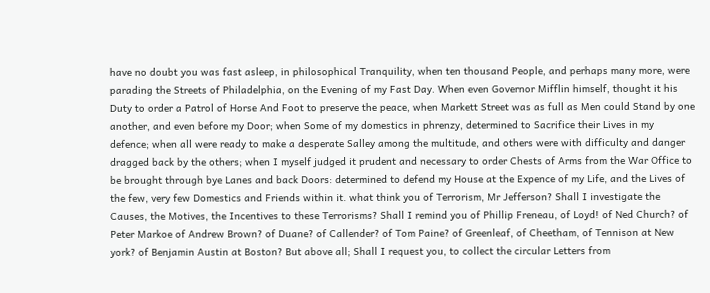have no doubt you was fast asleep, in philosophical Tranquility, when ten thousand People, and perhaps many more, were parading the Streets of Philadelphia, on the Evening of my Fast Day. When even Governor Mifflin himself, thought it his Duty to order a Patrol of Horse And Foot to preserve the peace, when Markett Street was as full as Men could Stand by one another, and even before my Door; when Some of my domestics in phrenzy, determined to Sacrifice their Lives in my defence; when all were ready to make a desperate Salley among the multitude, and others were with difficulty and danger dragged back by the others; when I myself judged it prudent and necessary to order Chests of Arms from the War Office to be brought through bye Lanes and back Doors: determined to defend my House at the Expence of my Life, and the Lives of the few, very few Domestics and Friends within it. what think you of Terrorism, Mr Jefferson? Shall I investigate the Causes, the Motives, the Incentives to these Terrorisms? Shall I remind you of Phillip Freneau, of Loyd! of Ned Church? of Peter Markoe of Andrew Brown? of Duane? of Callender? of Tom Paine? of Greenleaf, of Cheetham, of Tennison at New york? of Benjamin Austin at Boston? But above all; Shall I request you, to collect the circular Letters from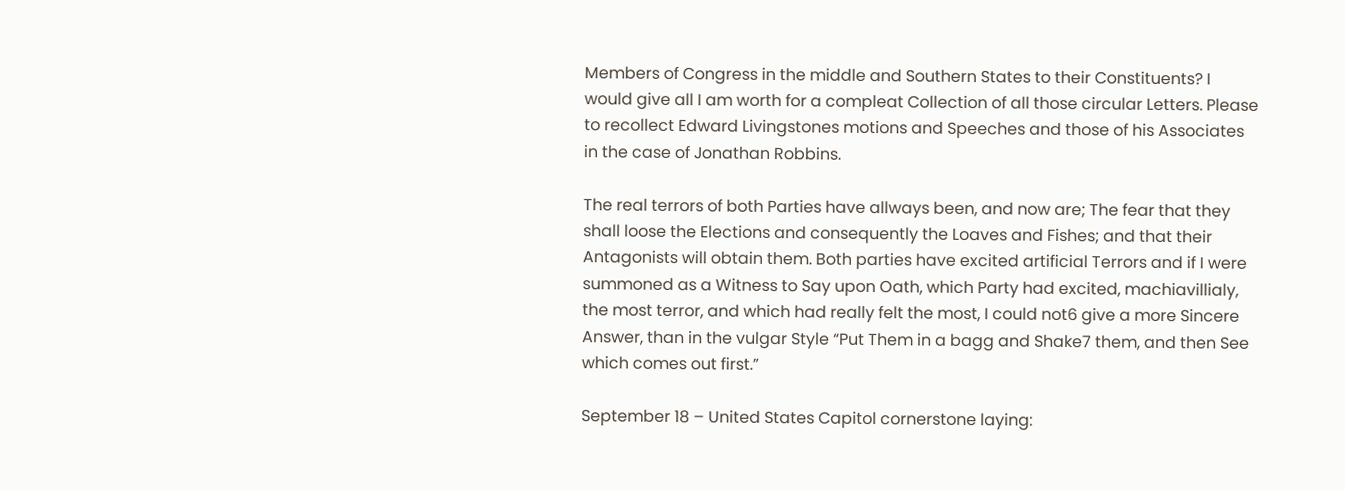Members of Congress in the middle and Southern States to their Constituents? I would give all I am worth for a compleat Collection of all those circular Letters. Please to recollect Edward Livingstones motions and Speeches and those of his Associates in the case of Jonathan Robbins.

The real terrors of both Parties have allways been, and now are; The fear that they shall loose the Elections and consequently the Loaves and Fishes; and that their Antagonists will obtain them. Both parties have excited artificial Terrors and if I were summoned as a Witness to Say upon Oath, which Party had excited, machiavillialy, the most terror, and which had really felt the most, I could not6 give a more Sincere Answer, than in the vulgar Style “Put Them in a bagg and Shake7 them, and then See which comes out first.”

September 18 – United States Capitol cornerstone laying: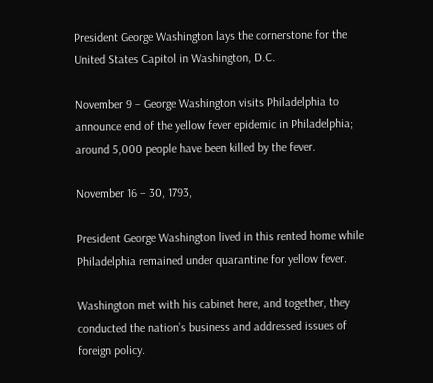President George Washington lays the cornerstone for the United States Capitol in Washington, D.C.

November 9 – George Washington visits Philadelphia to announce end of the yellow fever epidemic in Philadelphia; around 5,000 people have been killed by the fever.

November 16 – 30, 1793,

President George Washington lived in this rented home while Philadelphia remained under quarantine for yellow fever.

Washington met with his cabinet here, and together, they conducted the nation’s business and addressed issues of foreign policy.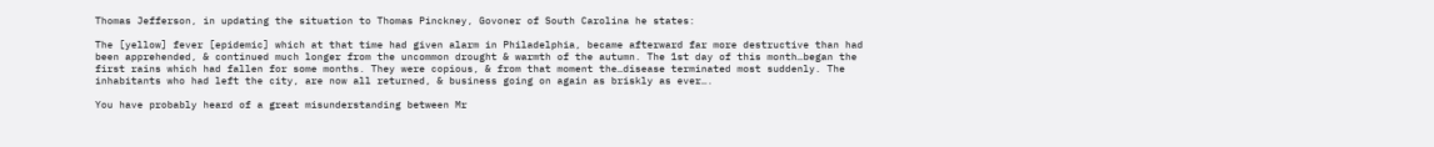Thomas Jefferson, in updating the situation to Thomas Pinckney, Govoner of South Carolina he states:

The [yellow] fever [epidemic] which at that time had given alarm in Philadelphia, became afterward far more destructive than had been apprehended, & continued much longer from the uncommon drought & warmth of the autumn. The 1st day of this month…began the first rains which had fallen for some months. They were copious, & from that moment the…disease terminated most suddenly. The inhabitants who had left the city, are now all returned, & business going on again as briskly as ever….

You have probably heard of a great misunderstanding between Mr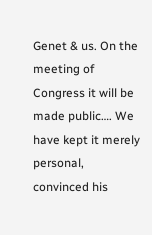Genet & us. On the meeting of Congress it will be made public…. We have kept it merely personal, convinced his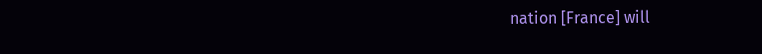nation [France] will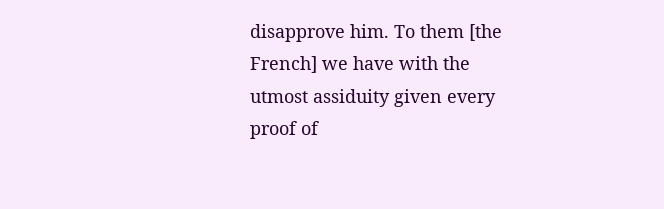disapprove him. To them [the French] we have with the utmost assiduity given every proof of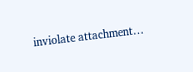inviolate attachment…